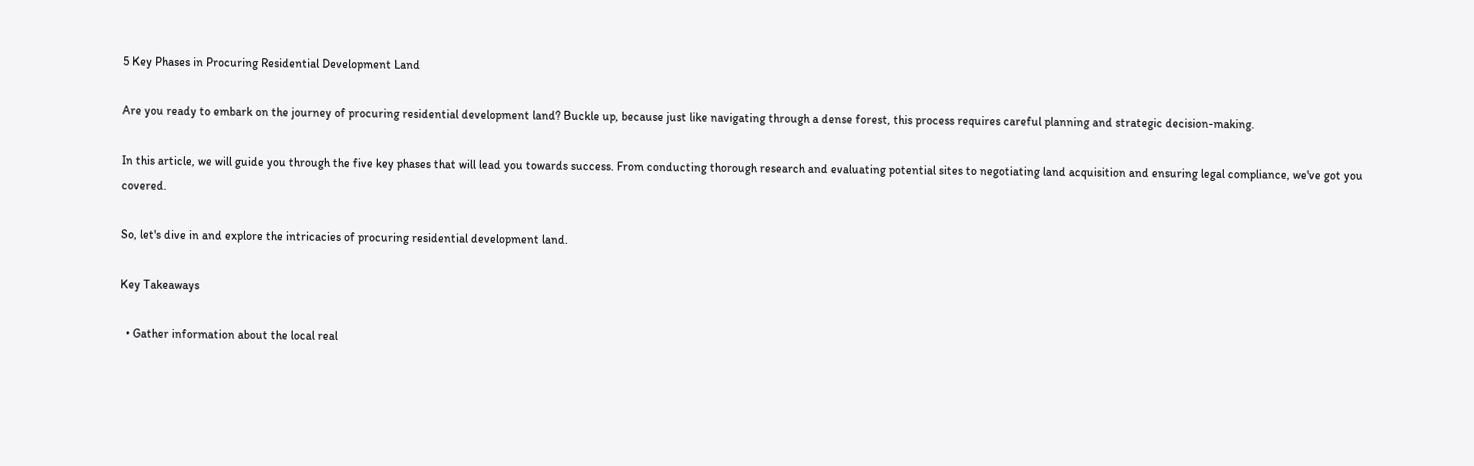5 Key Phases in Procuring Residential Development Land

Are you ready to embark on the journey of procuring residential development land? Buckle up, because just like navigating through a dense forest, this process requires careful planning and strategic decision-making.

In this article, we will guide you through the five key phases that will lead you towards success. From conducting thorough research and evaluating potential sites to negotiating land acquisition and ensuring legal compliance, we've got you covered.

So, let's dive in and explore the intricacies of procuring residential development land.

Key Takeaways

  • Gather information about the local real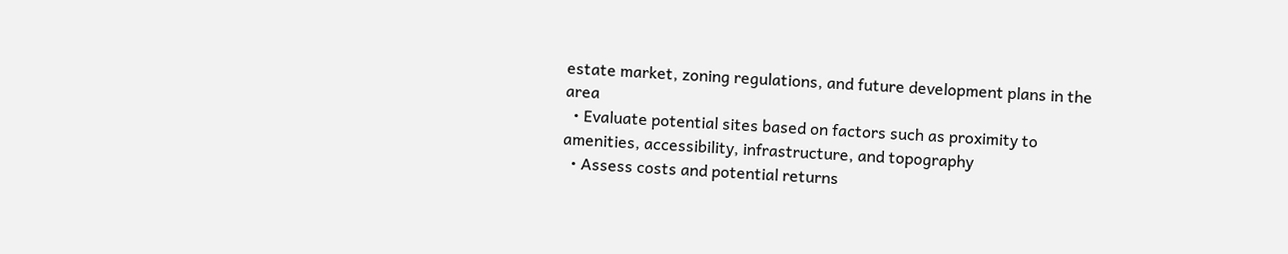estate market, zoning regulations, and future development plans in the area
  • Evaluate potential sites based on factors such as proximity to amenities, accessibility, infrastructure, and topography
  • Assess costs and potential returns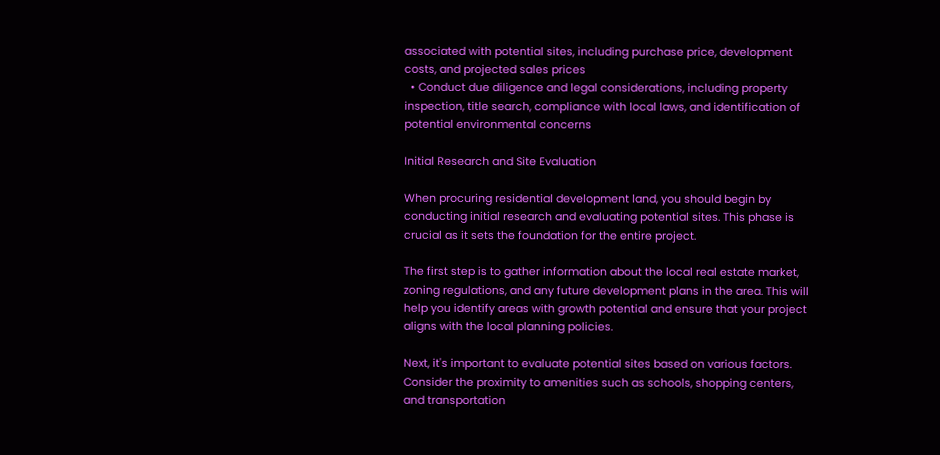associated with potential sites, including purchase price, development costs, and projected sales prices
  • Conduct due diligence and legal considerations, including property inspection, title search, compliance with local laws, and identification of potential environmental concerns

Initial Research and Site Evaluation

When procuring residential development land, you should begin by conducting initial research and evaluating potential sites. This phase is crucial as it sets the foundation for the entire project.

The first step is to gather information about the local real estate market, zoning regulations, and any future development plans in the area. This will help you identify areas with growth potential and ensure that your project aligns with the local planning policies.

Next, it's important to evaluate potential sites based on various factors. Consider the proximity to amenities such as schools, shopping centers, and transportation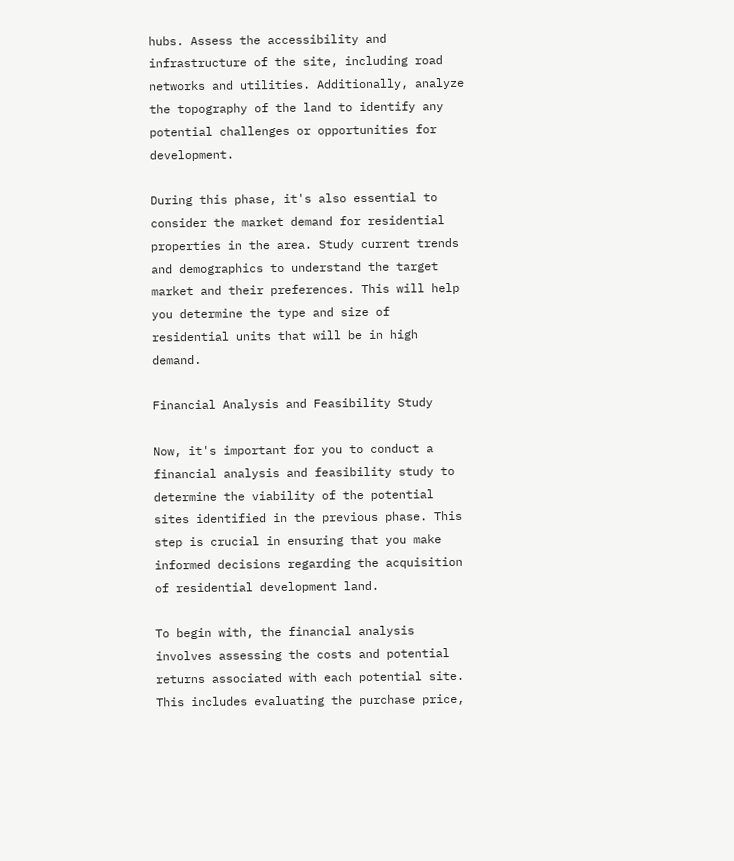hubs. Assess the accessibility and infrastructure of the site, including road networks and utilities. Additionally, analyze the topography of the land to identify any potential challenges or opportunities for development.

During this phase, it's also essential to consider the market demand for residential properties in the area. Study current trends and demographics to understand the target market and their preferences. This will help you determine the type and size of residential units that will be in high demand.

Financial Analysis and Feasibility Study

Now, it's important for you to conduct a financial analysis and feasibility study to determine the viability of the potential sites identified in the previous phase. This step is crucial in ensuring that you make informed decisions regarding the acquisition of residential development land.

To begin with, the financial analysis involves assessing the costs and potential returns associated with each potential site. This includes evaluating the purchase price,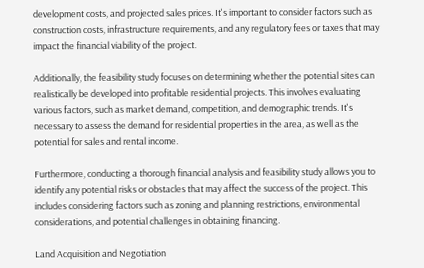development costs, and projected sales prices. It's important to consider factors such as construction costs, infrastructure requirements, and any regulatory fees or taxes that may impact the financial viability of the project.

Additionally, the feasibility study focuses on determining whether the potential sites can realistically be developed into profitable residential projects. This involves evaluating various factors, such as market demand, competition, and demographic trends. It's necessary to assess the demand for residential properties in the area, as well as the potential for sales and rental income.

Furthermore, conducting a thorough financial analysis and feasibility study allows you to identify any potential risks or obstacles that may affect the success of the project. This includes considering factors such as zoning and planning restrictions, environmental considerations, and potential challenges in obtaining financing.

Land Acquisition and Negotiation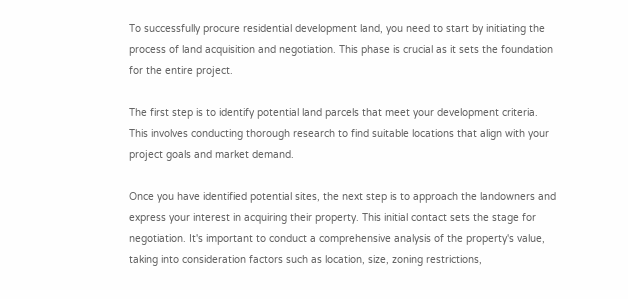To successfully procure residential development land, you need to start by initiating the process of land acquisition and negotiation. This phase is crucial as it sets the foundation for the entire project.

The first step is to identify potential land parcels that meet your development criteria. This involves conducting thorough research to find suitable locations that align with your project goals and market demand.

Once you have identified potential sites, the next step is to approach the landowners and express your interest in acquiring their property. This initial contact sets the stage for negotiation. It's important to conduct a comprehensive analysis of the property's value, taking into consideration factors such as location, size, zoning restrictions,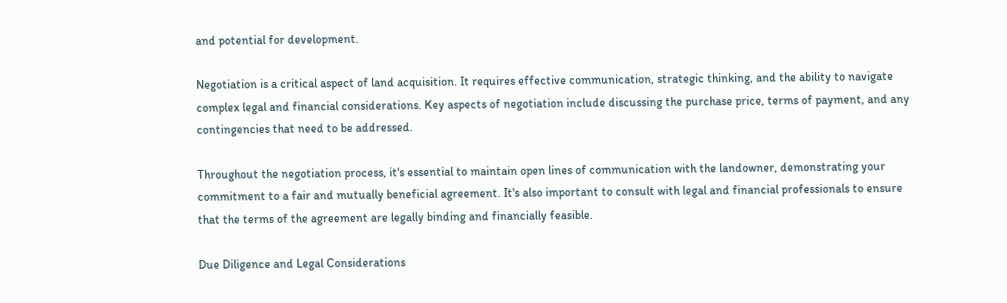and potential for development.

Negotiation is a critical aspect of land acquisition. It requires effective communication, strategic thinking, and the ability to navigate complex legal and financial considerations. Key aspects of negotiation include discussing the purchase price, terms of payment, and any contingencies that need to be addressed.

Throughout the negotiation process, it's essential to maintain open lines of communication with the landowner, demonstrating your commitment to a fair and mutually beneficial agreement. It's also important to consult with legal and financial professionals to ensure that the terms of the agreement are legally binding and financially feasible.

Due Diligence and Legal Considerations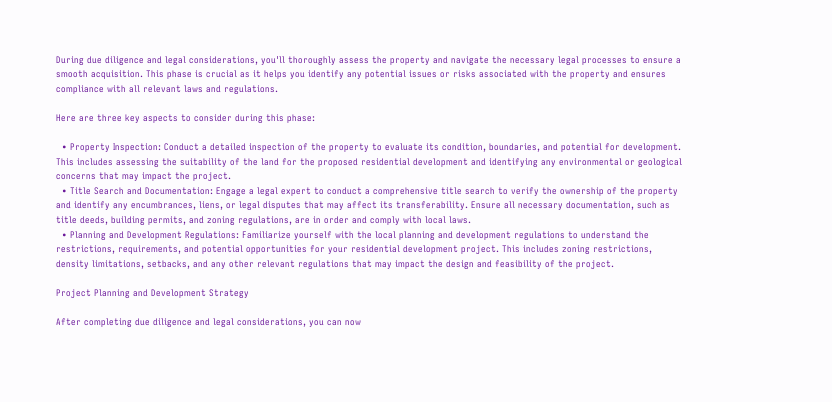During due diligence and legal considerations, you'll thoroughly assess the property and navigate the necessary legal processes to ensure a smooth acquisition. This phase is crucial as it helps you identify any potential issues or risks associated with the property and ensures compliance with all relevant laws and regulations.

Here are three key aspects to consider during this phase:

  • Property Inspection: Conduct a detailed inspection of the property to evaluate its condition, boundaries, and potential for development. This includes assessing the suitability of the land for the proposed residential development and identifying any environmental or geological concerns that may impact the project.
  • Title Search and Documentation: Engage a legal expert to conduct a comprehensive title search to verify the ownership of the property and identify any encumbrances, liens, or legal disputes that may affect its transferability. Ensure all necessary documentation, such as title deeds, building permits, and zoning regulations, are in order and comply with local laws.
  • Planning and Development Regulations: Familiarize yourself with the local planning and development regulations to understand the restrictions, requirements, and potential opportunities for your residential development project. This includes zoning restrictions, density limitations, setbacks, and any other relevant regulations that may impact the design and feasibility of the project.

Project Planning and Development Strategy

After completing due diligence and legal considerations, you can now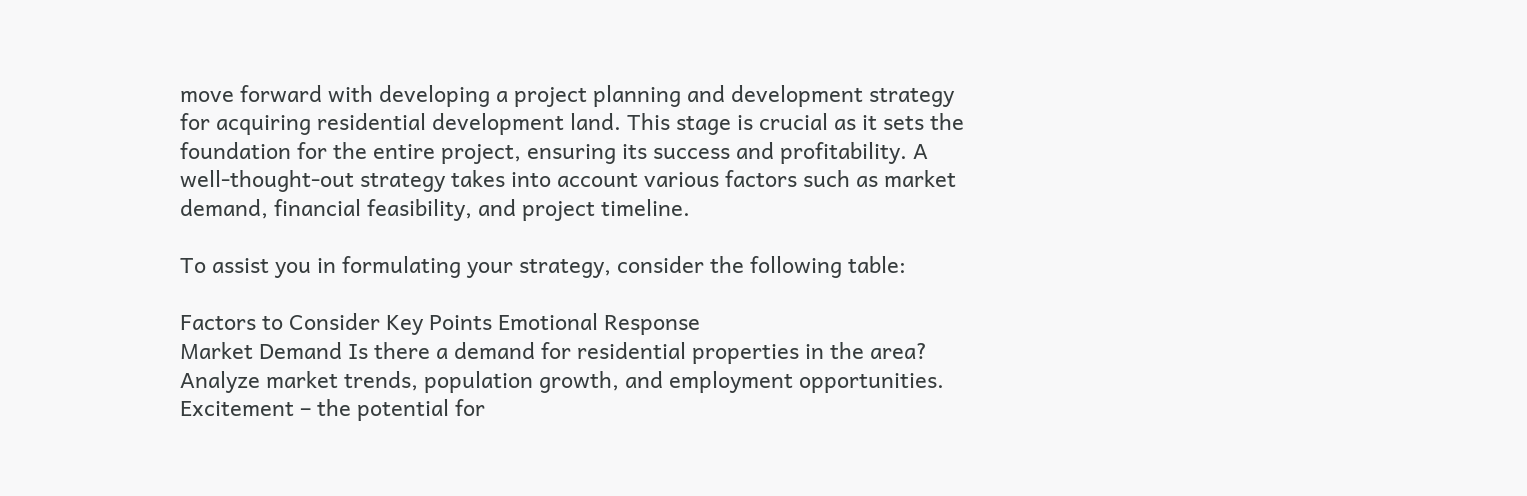move forward with developing a project planning and development strategy for acquiring residential development land. This stage is crucial as it sets the foundation for the entire project, ensuring its success and profitability. A well-thought-out strategy takes into account various factors such as market demand, financial feasibility, and project timeline.

To assist you in formulating your strategy, consider the following table:

Factors to Consider Key Points Emotional Response
Market Demand Is there a demand for residential properties in the area? Analyze market trends, population growth, and employment opportunities. Excitement – the potential for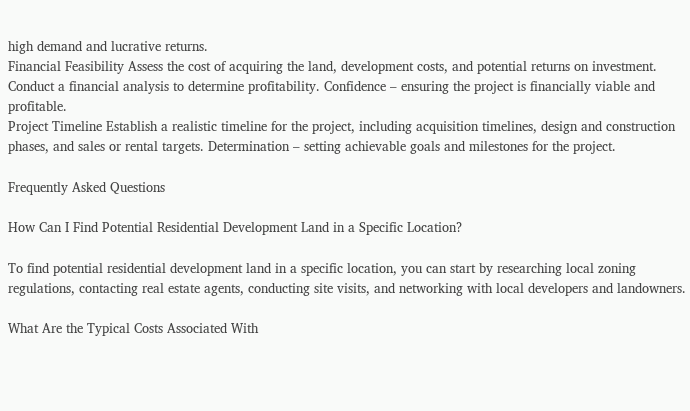high demand and lucrative returns.
Financial Feasibility Assess the cost of acquiring the land, development costs, and potential returns on investment. Conduct a financial analysis to determine profitability. Confidence – ensuring the project is financially viable and profitable.
Project Timeline Establish a realistic timeline for the project, including acquisition timelines, design and construction phases, and sales or rental targets. Determination – setting achievable goals and milestones for the project.

Frequently Asked Questions

How Can I Find Potential Residential Development Land in a Specific Location?

To find potential residential development land in a specific location, you can start by researching local zoning regulations, contacting real estate agents, conducting site visits, and networking with local developers and landowners.

What Are the Typical Costs Associated With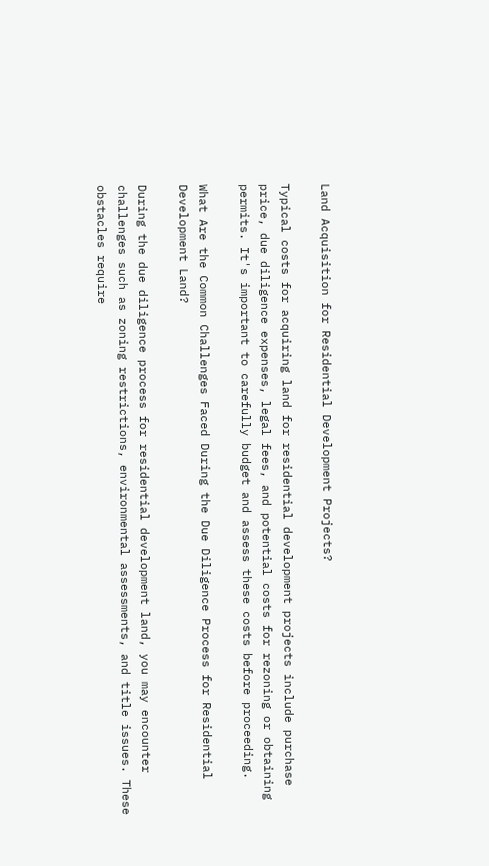Land Acquisition for Residential Development Projects?

Typical costs for acquiring land for residential development projects include purchase price, due diligence expenses, legal fees, and potential costs for rezoning or obtaining permits. It's important to carefully budget and assess these costs before proceeding.

What Are the Common Challenges Faced During the Due Diligence Process for Residential Development Land?

During the due diligence process for residential development land, you may encounter challenges such as zoning restrictions, environmental assessments, and title issues. These obstacles require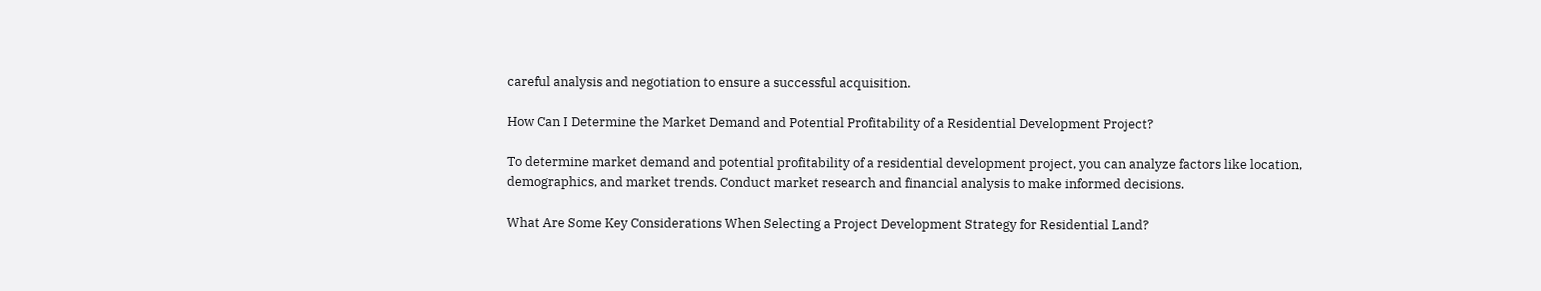careful analysis and negotiation to ensure a successful acquisition.

How Can I Determine the Market Demand and Potential Profitability of a Residential Development Project?

To determine market demand and potential profitability of a residential development project, you can analyze factors like location, demographics, and market trends. Conduct market research and financial analysis to make informed decisions.

What Are Some Key Considerations When Selecting a Project Development Strategy for Residential Land?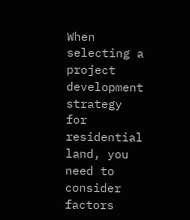When selecting a project development strategy for residential land, you need to consider factors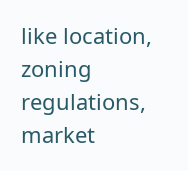like location, zoning regulations, market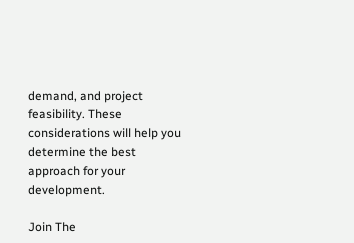demand, and project feasibility. These considerations will help you determine the best approach for your development.

Join The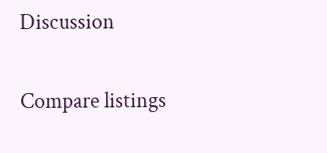Discussion

Compare listings